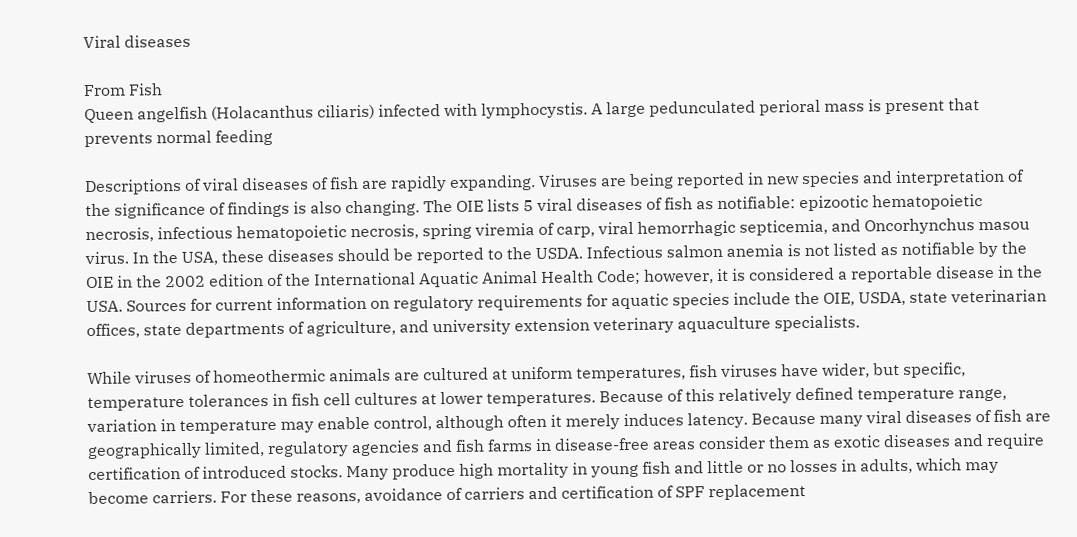Viral diseases

From Fish
Queen angelfish (Holacanthus ciliaris) infected with lymphocystis. A large pedunculated perioral mass is present that prevents normal feeding

Descriptions of viral diseases of fish are rapidly expanding. Viruses are being reported in new species and interpretation of the significance of findings is also changing. The OIE lists 5 viral diseases of fish as notifiable: epizootic hematopoietic necrosis, infectious hematopoietic necrosis, spring viremia of carp, viral hemorrhagic septicemia, and Oncorhynchus masou virus. In the USA, these diseases should be reported to the USDA. Infectious salmon anemia is not listed as notifiable by the OIE in the 2002 edition of the International Aquatic Animal Health Code; however, it is considered a reportable disease in the USA. Sources for current information on regulatory requirements for aquatic species include the OIE, USDA, state veterinarian offices, state departments of agriculture, and university extension veterinary aquaculture specialists.

While viruses of homeothermic animals are cultured at uniform temperatures, fish viruses have wider, but specific, temperature tolerances in fish cell cultures at lower temperatures. Because of this relatively defined temperature range, variation in temperature may enable control, although often it merely induces latency. Because many viral diseases of fish are geographically limited, regulatory agencies and fish farms in disease-free areas consider them as exotic diseases and require certification of introduced stocks. Many produce high mortality in young fish and little or no losses in adults, which may become carriers. For these reasons, avoidance of carriers and certification of SPF replacement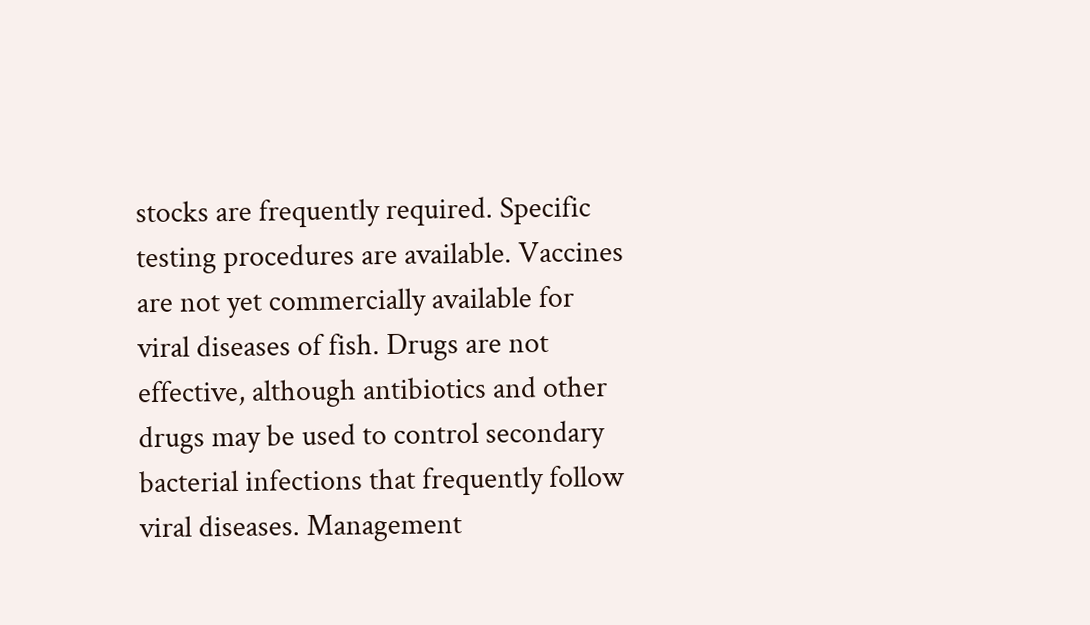stocks are frequently required. Specific testing procedures are available. Vaccines are not yet commercially available for viral diseases of fish. Drugs are not effective, although antibiotics and other drugs may be used to control secondary bacterial infections that frequently follow viral diseases. Management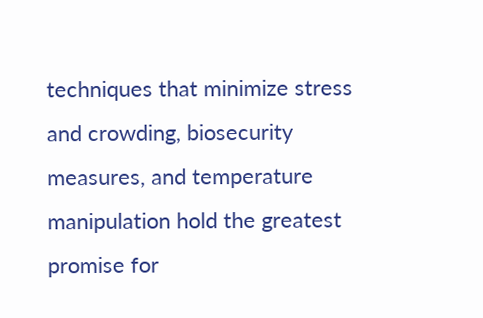techniques that minimize stress and crowding, biosecurity measures, and temperature manipulation hold the greatest promise for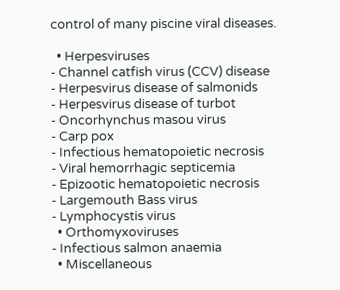control of many piscine viral diseases.

  • Herpesviruses
- Channel catfish virus (CCV) disease
- Herpesvirus disease of salmonids
- Herpesvirus disease of turbot
- Oncorhynchus masou virus
- Carp pox
- Infectious hematopoietic necrosis
- Viral hemorrhagic septicemia
- Epizootic hematopoietic necrosis
- Largemouth Bass virus
- Lymphocystis virus
  • Orthomyxoviruses
- Infectious salmon anaemia
  • Miscellaneous